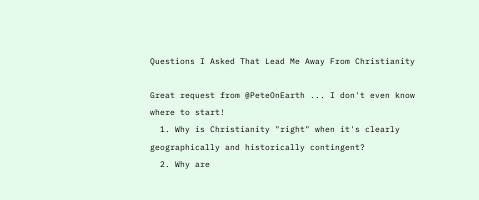Questions I Asked That Lead Me Away From Christianity

Great request from @PeteOnEarth ... I don't even know where to start!
  1. Why is Christianity "right" when it's clearly geographically and historically contingent?
  2. Why are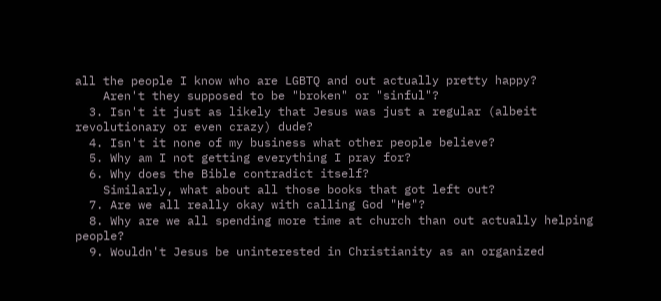all the people I know who are LGBTQ and out actually pretty happy?
    Aren't they supposed to be "broken" or "sinful"?
  3. Isn't it just as likely that Jesus was just a regular (albeit revolutionary or even crazy) dude?
  4. Isn't it none of my business what other people believe?
  5. Why am I not getting everything I pray for?
  6. Why does the Bible contradict itself?
    Similarly, what about all those books that got left out?
  7. Are we all really okay with calling God "He"?
  8. Why are we all spending more time at church than out actually helping people?
  9. Wouldn't Jesus be uninterested in Christianity as an organized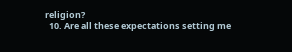religion?
  10. Are all these expectations setting me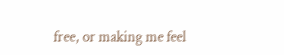free, or making me feel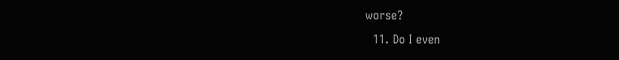worse?
  11. Do I even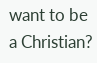want to be a Christian?